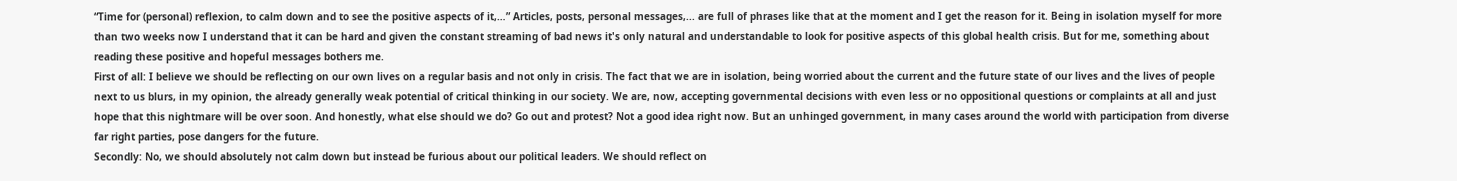“Time for (personal) reflexion, to calm down and to see the positive aspects of it,…” Articles, posts, personal messages,... are full of phrases like that at the moment and I get the reason for it. Being in isolation myself for more than two weeks now I understand that it can be hard and given the constant streaming of bad news it's only natural and understandable to look for positive aspects of this global health crisis. But for me, something about reading these positive and hopeful messages bothers me.
First of all: I believe we should be reflecting on our own lives on a regular basis and not only in crisis. The fact that we are in isolation, being worried about the current and the future state of our lives and the lives of people next to us blurs, in my opinion, the already generally weak potential of critical thinking in our society. We are, now, accepting governmental decisions with even less or no oppositional questions or complaints at all and just hope that this nightmare will be over soon. And honestly, what else should we do? Go out and protest? Not a good idea right now. But an unhinged government, in many cases around the world with participation from diverse far right parties, pose dangers for the future.
Secondly: No, we should absolutely not calm down but instead be furious about our political leaders. We should reflect on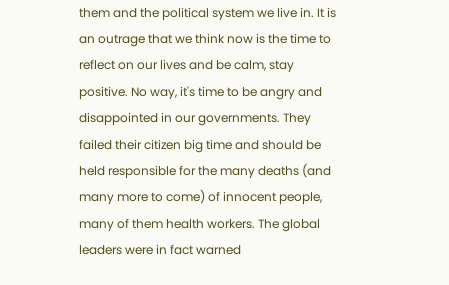them and the political system we live in. It is an outrage that we think now is the time to reflect on our lives and be calm, stay positive. No way, it's time to be angry and disappointed in our governments. They failed their citizen big time and should be held responsible for the many deaths (and many more to come) of innocent people, many of them health workers. The global leaders were in fact warned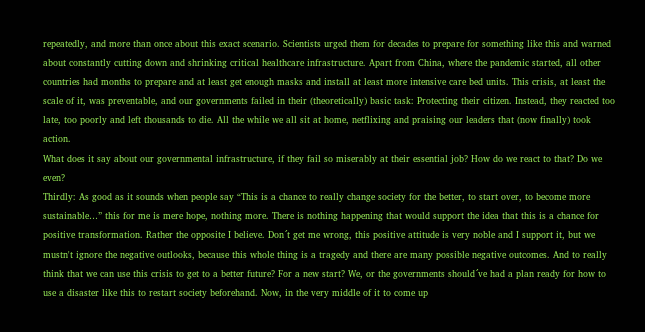repeatedly, and more than once about this exact scenario. Scientists urged them for decades to prepare for something like this and warned about constantly cutting down and shrinking critical healthcare infrastructure. Apart from China, where the pandemic started, all other countries had months to prepare and at least get enough masks and install at least more intensive care bed units. This crisis, at least the scale of it, was preventable, and our governments failed in their (theoretically) basic task: Protecting their citizen. Instead, they reacted too late, too poorly and left thousands to die. All the while we all sit at home, netflixing and praising our leaders that (now finally) took action.
What does it say about our governmental infrastructure, if they fail so miserably at their essential job? How do we react to that? Do we even?
Thirdly: As good as it sounds when people say “This is a chance to really change society for the better, to start over, to become more sustainable…” this for me is mere hope, nothing more. There is nothing happening that would support the idea that this is a chance for positive transformation. Rather the opposite I believe. Don´t get me wrong, this positive attitude is very noble and I support it, but we mustn't ignore the negative outlooks, because this whole thing is a tragedy and there are many possible negative outcomes. And to really think that we can use this crisis to get to a better future? For a new start? We, or the governments should´ve had a plan ready for how to use a disaster like this to restart society beforehand. Now, in the very middle of it to come up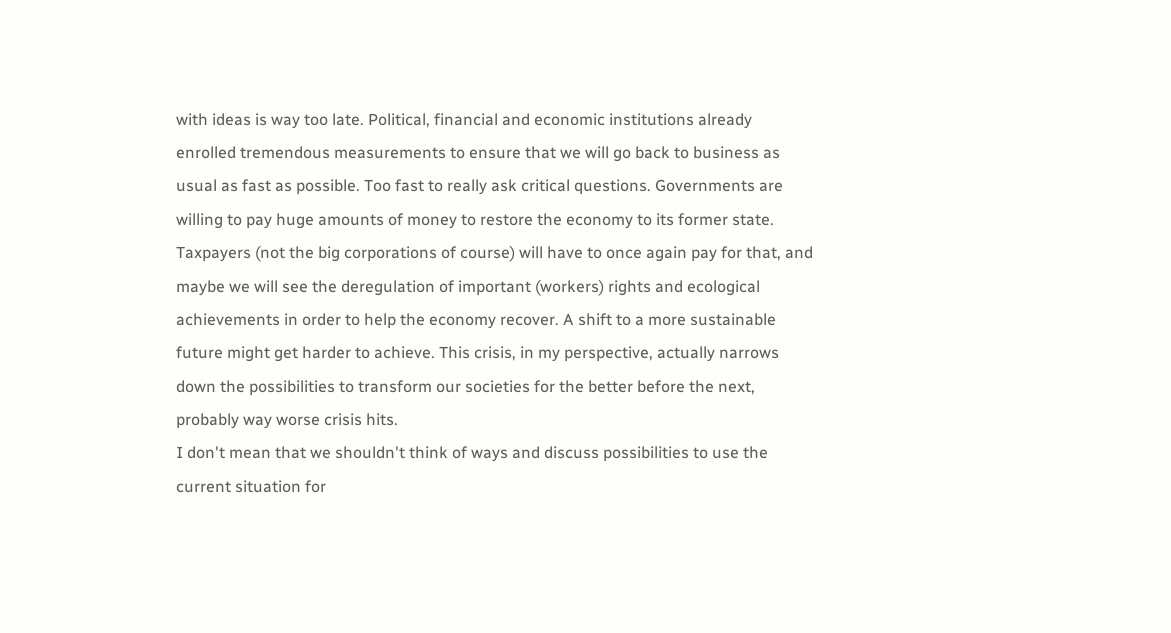with ideas is way too late. Political, financial and economic institutions already enrolled tremendous measurements to ensure that we will go back to business as usual as fast as possible. Too fast to really ask critical questions. Governments are willing to pay huge amounts of money to restore the economy to its former state. Taxpayers (not the big corporations of course) will have to once again pay for that, and maybe we will see the deregulation of important (workers) rights and ecological achievements in order to help the economy recover. A shift to a more sustainable future might get harder to achieve. This crisis, in my perspective, actually narrows down the possibilities to transform our societies for the better before the next, probably way worse crisis hits.
I don't mean that we shouldn't think of ways and discuss possibilities to use the current situation for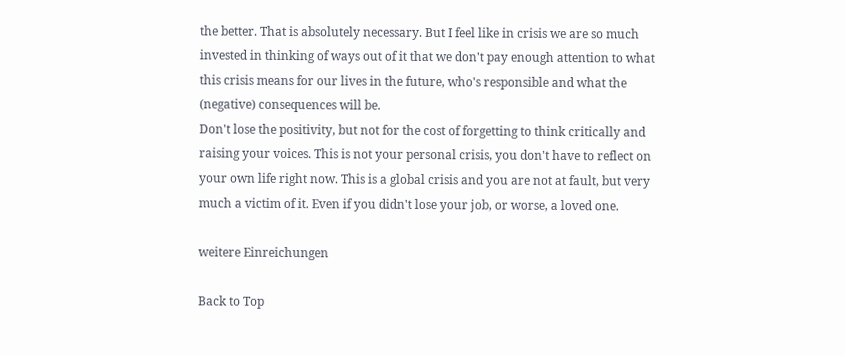the better. That is absolutely necessary. But I feel like in crisis we are so much invested in thinking of ways out of it that we don't pay enough attention to what this crisis means for our lives in the future, who's responsible and what the (negative) consequences will be.
Don't lose the positivity, but not for the cost of forgetting to think critically and raising your voices. This is not your personal crisis, you don't have to reflect on your own life right now. This is a global crisis and you are not at fault, but very much a victim of it. Even if you didn't lose your job, or worse, a loved one.

weitere Einreichungen

Back to Top